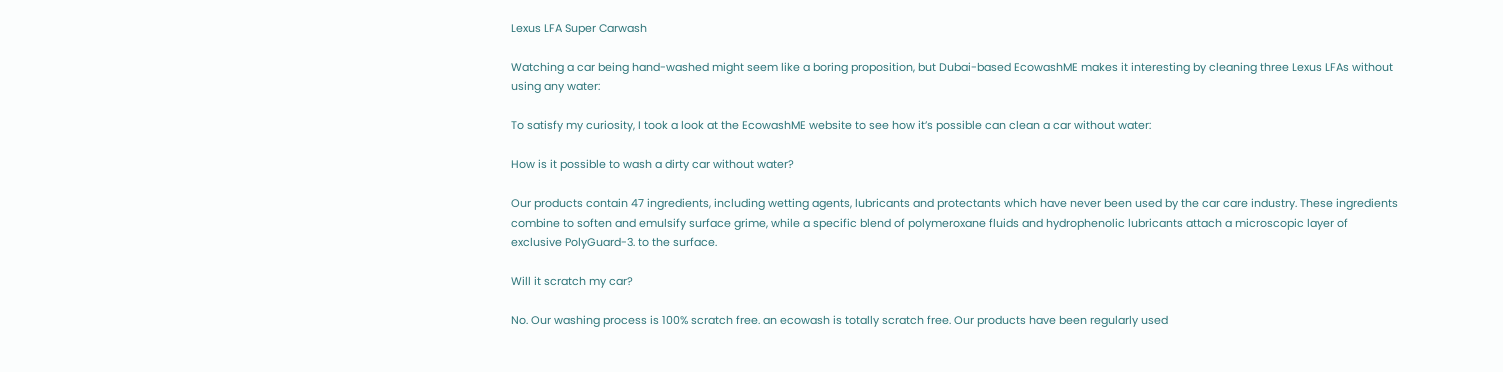Lexus LFA Super Carwash

Watching a car being hand-washed might seem like a boring proposition, but Dubai-based EcowashME makes it interesting by cleaning three Lexus LFAs without using any water:

To satisfy my curiosity, I took a look at the EcowashME website to see how it’s possible can clean a car without water:

How is it possible to wash a dirty car without water?

Our products contain 47 ingredients, including wetting agents, lubricants and protectants which have never been used by the car care industry. These ingredients combine to soften and emulsify surface grime, while a specific blend of polymeroxane fluids and hydrophenolic lubricants attach a microscopic layer of exclusive PolyGuard-3. to the surface.

Will it scratch my car?

No. Our washing process is 100% scratch free. an ecowash is totally scratch free. Our products have been regularly used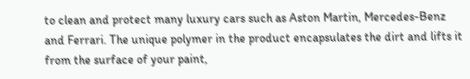to clean and protect many luxury cars such as Aston Martin, Mercedes-Benz and Ferrari. The unique polymer in the product encapsulates the dirt and lifts it from the surface of your paint,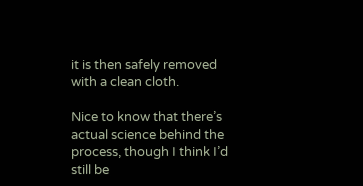it is then safely removed with a clean cloth.

Nice to know that there’s actual science behind the process, though I think I’d still be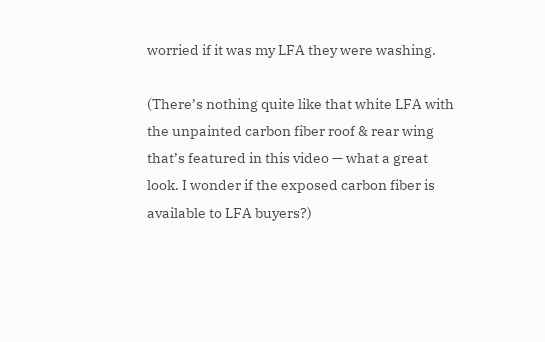worried if it was my LFA they were washing.

(There’s nothing quite like that white LFA with the unpainted carbon fiber roof & rear wing that’s featured in this video — what a great look. I wonder if the exposed carbon fiber is available to LFA buyers?)